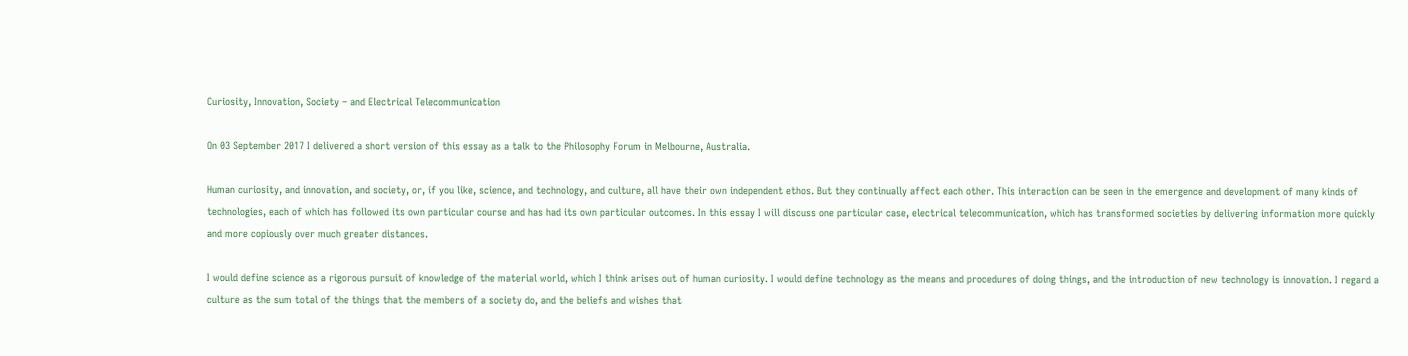Curiosity, Innovation, Society – and Electrical Telecommunication

On 03 September 2017 I delivered a short version of this essay as a talk to the Philosophy Forum in Melbourne, Australia.

Human curiosity, and innovation, and society, or, if you like, science, and technology, and culture, all have their own independent ethos. But they continually affect each other. This interaction can be seen in the emergence and development of many kinds of technologies, each of which has followed its own particular course and has had its own particular outcomes. In this essay I will discuss one particular case, electrical telecommunication, which has transformed societies by delivering information more quickly and more copiously over much greater distances.

I would define science as a rigorous pursuit of knowledge of the material world, which I think arises out of human curiosity. I would define technology as the means and procedures of doing things, and the introduction of new technology is innovation. I regard a culture as the sum total of the things that the members of a society do, and the beliefs and wishes that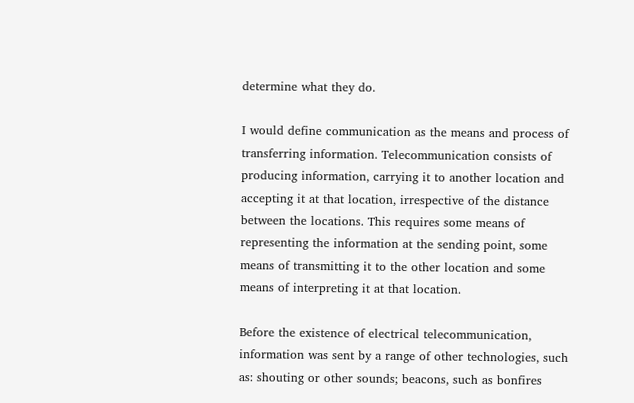determine what they do.

I would define communication as the means and process of transferring information. Telecommunication consists of producing information, carrying it to another location and accepting it at that location, irrespective of the distance between the locations. This requires some means of representing the information at the sending point, some means of transmitting it to the other location and some means of interpreting it at that location.

Before the existence of electrical telecommunication, information was sent by a range of other technologies, such as: shouting or other sounds; beacons, such as bonfires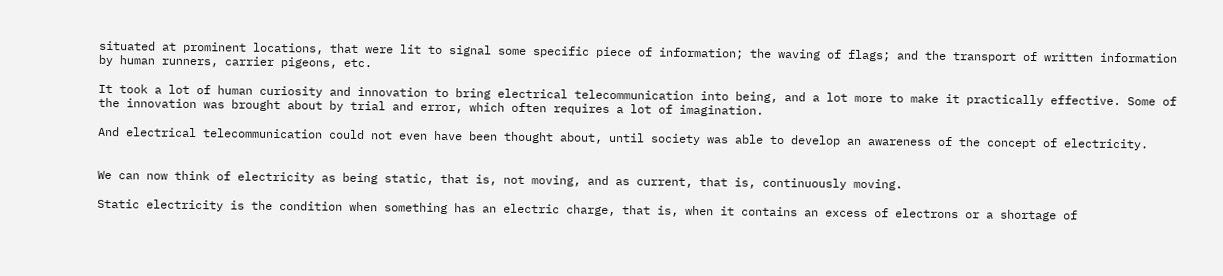situated at prominent locations, that were lit to signal some specific piece of information; the waving of flags; and the transport of written information by human runners, carrier pigeons, etc.

It took a lot of human curiosity and innovation to bring electrical telecommunication into being, and a lot more to make it practically effective. Some of the innovation was brought about by trial and error, which often requires a lot of imagination.

And electrical telecommunication could not even have been thought about, until society was able to develop an awareness of the concept of electricity.


We can now think of electricity as being static, that is, not moving, and as current, that is, continuously moving.

Static electricity is the condition when something has an electric charge, that is, when it contains an excess of electrons or a shortage of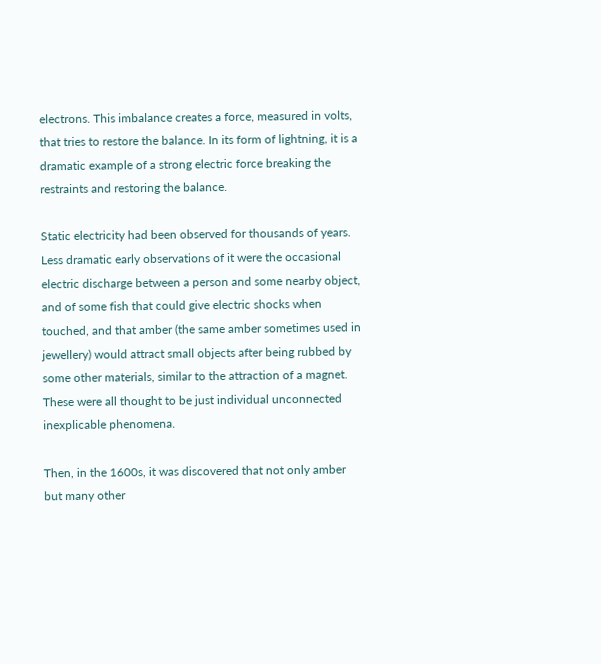electrons. This imbalance creates a force, measured in volts, that tries to restore the balance. In its form of lightning, it is a dramatic example of a strong electric force breaking the restraints and restoring the balance.

Static electricity had been observed for thousands of years. Less dramatic early observations of it were the occasional electric discharge between a person and some nearby object, and of some fish that could give electric shocks when touched, and that amber (the same amber sometimes used in jewellery) would attract small objects after being rubbed by some other materials, similar to the attraction of a magnet. These were all thought to be just individual unconnected inexplicable phenomena.

Then, in the 1600s, it was discovered that not only amber but many other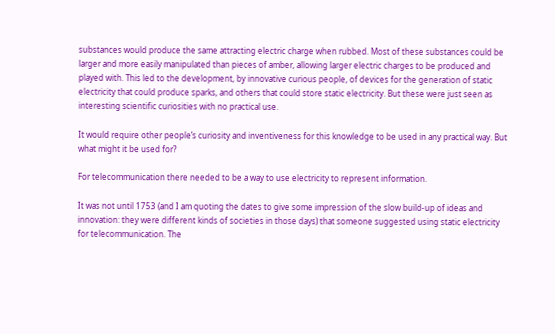substances would produce the same attracting electric charge when rubbed. Most of these substances could be larger and more easily manipulated than pieces of amber, allowing larger electric charges to be produced and played with. This led to the development, by innovative curious people, of devices for the generation of static electricity that could produce sparks, and others that could store static electricity. But these were just seen as interesting scientific curiosities with no practical use.

It would require other people’s curiosity and inventiveness for this knowledge to be used in any practical way. But what might it be used for?

For telecommunication there needed to be a way to use electricity to represent information.

It was not until 1753 (and I am quoting the dates to give some impression of the slow build-up of ideas and innovation: they were different kinds of societies in those days) that someone suggested using static electricity for telecommunication. The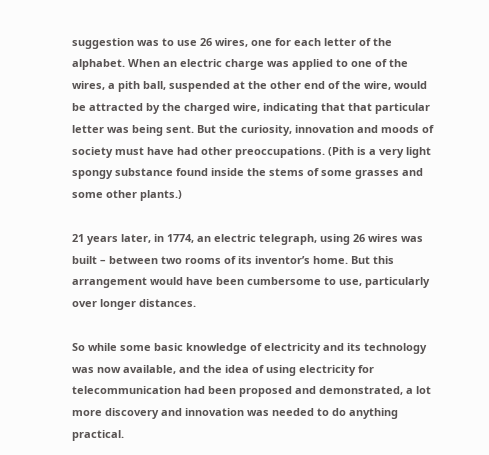suggestion was to use 26 wires, one for each letter of the alphabet. When an electric charge was applied to one of the wires, a pith ball, suspended at the other end of the wire, would be attracted by the charged wire, indicating that that particular letter was being sent. But the curiosity, innovation and moods of society must have had other preoccupations. (Pith is a very light spongy substance found inside the stems of some grasses and some other plants.)

21 years later, in 1774, an electric telegraph, using 26 wires was built – between two rooms of its inventor’s home. But this arrangement would have been cumbersome to use, particularly over longer distances.

So while some basic knowledge of electricity and its technology was now available, and the idea of using electricity for telecommunication had been proposed and demonstrated, a lot more discovery and innovation was needed to do anything practical.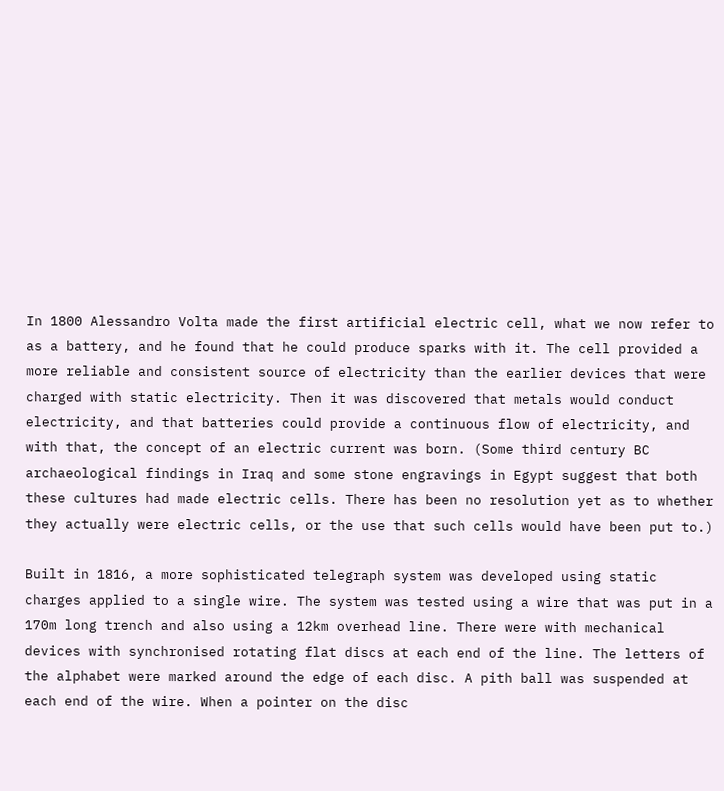In 1800 Alessandro Volta made the first artificial electric cell, what we now refer to as a battery, and he found that he could produce sparks with it. The cell provided a more reliable and consistent source of electricity than the earlier devices that were charged with static electricity. Then it was discovered that metals would conduct electricity, and that batteries could provide a continuous flow of electricity, and with that, the concept of an electric current was born. (Some third century BC archaeological findings in Iraq and some stone engravings in Egypt suggest that both these cultures had made electric cells. There has been no resolution yet as to whether they actually were electric cells, or the use that such cells would have been put to.)

Built in 1816, a more sophisticated telegraph system was developed using static charges applied to a single wire. The system was tested using a wire that was put in a 170m long trench and also using a 12km overhead line. There were with mechanical devices with synchronised rotating flat discs at each end of the line. The letters of the alphabet were marked around the edge of each disc. A pith ball was suspended at each end of the wire. When a pointer on the disc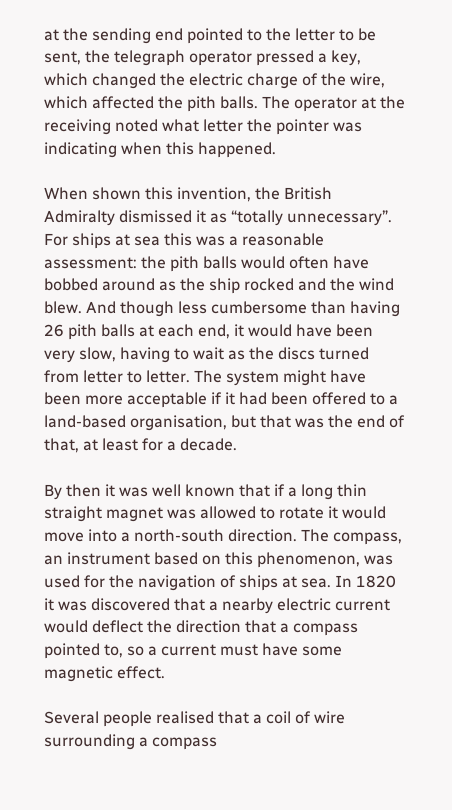at the sending end pointed to the letter to be sent, the telegraph operator pressed a key, which changed the electric charge of the wire, which affected the pith balls. The operator at the receiving noted what letter the pointer was indicating when this happened.

When shown this invention, the British Admiralty dismissed it as “totally unnecessary”. For ships at sea this was a reasonable assessment: the pith balls would often have bobbed around as the ship rocked and the wind blew. And though less cumbersome than having 26 pith balls at each end, it would have been very slow, having to wait as the discs turned from letter to letter. The system might have been more acceptable if it had been offered to a land-based organisation, but that was the end of that, at least for a decade.

By then it was well known that if a long thin straight magnet was allowed to rotate it would move into a north-south direction. The compass, an instrument based on this phenomenon, was used for the navigation of ships at sea. In 1820 it was discovered that a nearby electric current would deflect the direction that a compass pointed to, so a current must have some magnetic effect.

Several people realised that a coil of wire surrounding a compass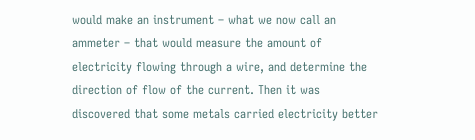would make an instrument – what we now call an ammeter – that would measure the amount of electricity flowing through a wire, and determine the direction of flow of the current. Then it was discovered that some metals carried electricity better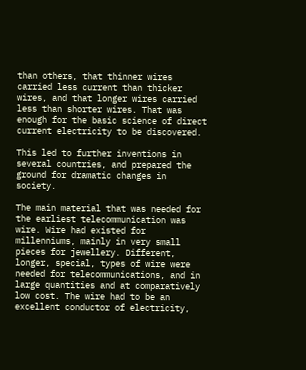than others, that thinner wires carried less current than thicker wires, and that longer wires carried less than shorter wires. That was enough for the basic science of direct current electricity to be discovered.

This led to further inventions in several countries, and prepared the ground for dramatic changes in society.

The main material that was needed for the earliest telecommunication was wire. Wire had existed for millenniums, mainly in very small pieces for jewellery. Different, longer, special, types of wire were needed for telecommunications, and in large quantities and at comparatively low cost. The wire had to be an excellent conductor of electricity,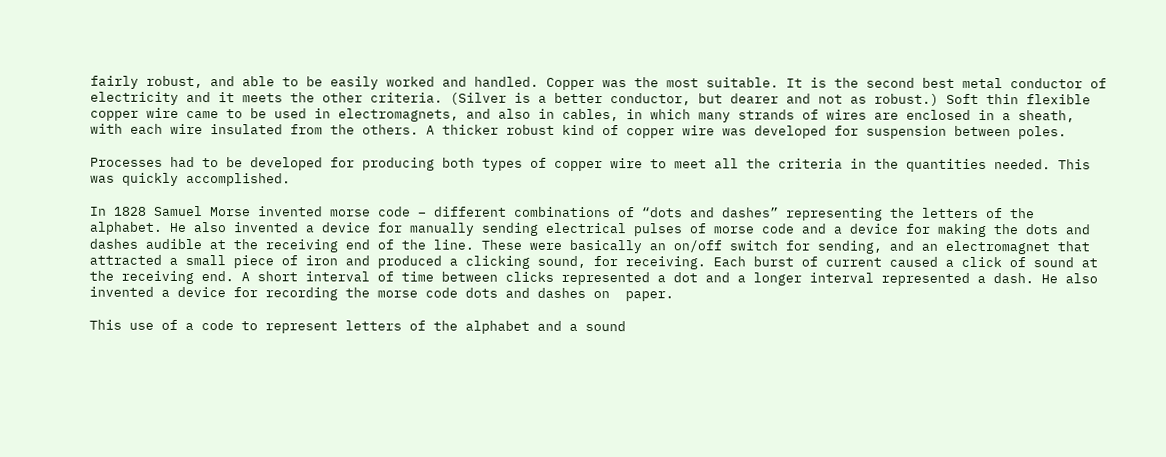fairly robust, and able to be easily worked and handled. Copper was the most suitable. It is the second best metal conductor of electricity and it meets the other criteria. (Silver is a better conductor, but dearer and not as robust.) Soft thin flexible copper wire came to be used in electromagnets, and also in cables, in which many strands of wires are enclosed in a sheath, with each wire insulated from the others. A thicker robust kind of copper wire was developed for suspension between poles.

Processes had to be developed for producing both types of copper wire to meet all the criteria in the quantities needed. This was quickly accomplished.

In 1828 Samuel Morse invented morse code – different combinations of “dots and dashes” representing the letters of the alphabet. He also invented a device for manually sending electrical pulses of morse code and a device for making the dots and dashes audible at the receiving end of the line. These were basically an on/off switch for sending, and an electromagnet that attracted a small piece of iron and produced a clicking sound, for receiving. Each burst of current caused a click of sound at the receiving end. A short interval of time between clicks represented a dot and a longer interval represented a dash. He also invented a device for recording the morse code dots and dashes on  paper.

This use of a code to represent letters of the alphabet and a sound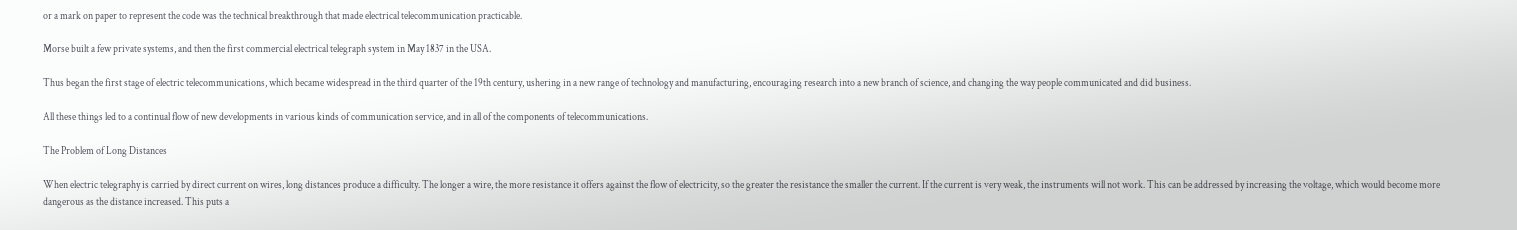or a mark on paper to represent the code was the technical breakthrough that made electrical telecommunication practicable.

Morse built a few private systems, and then the first commercial electrical telegraph system in May 1837 in the USA.

Thus began the first stage of electric telecommunications, which became widespread in the third quarter of the 19th century, ushering in a new range of technology and manufacturing, encouraging research into a new branch of science, and changing the way people communicated and did business.

All these things led to a continual flow of new developments in various kinds of communication service, and in all of the components of telecommunications.

The Problem of Long Distances

When electric telegraphy is carried by direct current on wires, long distances produce a difficulty. The longer a wire, the more resistance it offers against the flow of electricity, so the greater the resistance the smaller the current. If the current is very weak, the instruments will not work. This can be addressed by increasing the voltage, which would become more dangerous as the distance increased. This puts a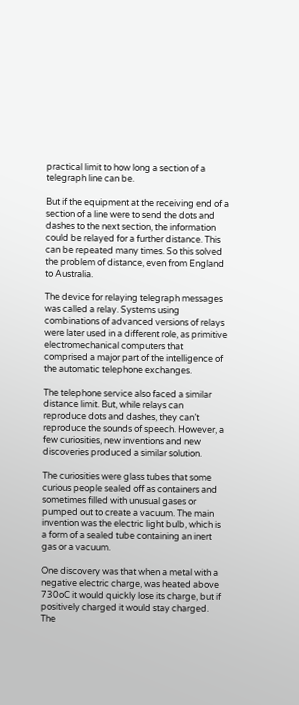practical limit to how long a section of a telegraph line can be.

But if the equipment at the receiving end of a section of a line were to send the dots and dashes to the next section, the information could be relayed for a further distance. This can be repeated many times. So this solved the problem of distance, even from England to Australia.

The device for relaying telegraph messages was called a relay. Systems using combinations of advanced versions of relays were later used in a different role, as primitive electromechanical computers that comprised a major part of the intelligence of the automatic telephone exchanges.

The telephone service also faced a similar distance limit. But, while relays can reproduce dots and dashes, they can’t reproduce the sounds of speech. However, a few curiosities, new inventions and new discoveries produced a similar solution.

The curiosities were glass tubes that some curious people sealed off as containers and sometimes filled with unusual gases or pumped out to create a vacuum. The main invention was the electric light bulb, which is a form of a sealed tube containing an inert gas or a vacuum.

One discovery was that when a metal with a negative electric charge, was heated above 730oC it would quickly lose its charge, but if positively charged it would stay charged. The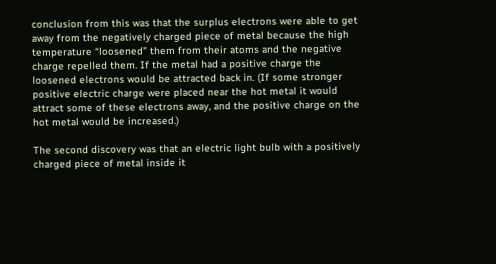conclusion from this was that the surplus electrons were able to get away from the negatively charged piece of metal because the high temperature “loosened” them from their atoms and the negative charge repelled them. If the metal had a positive charge the loosened electrons would be attracted back in. (If some stronger positive electric charge were placed near the hot metal it would attract some of these electrons away, and the positive charge on the hot metal would be increased.)

The second discovery was that an electric light bulb with a positively charged piece of metal inside it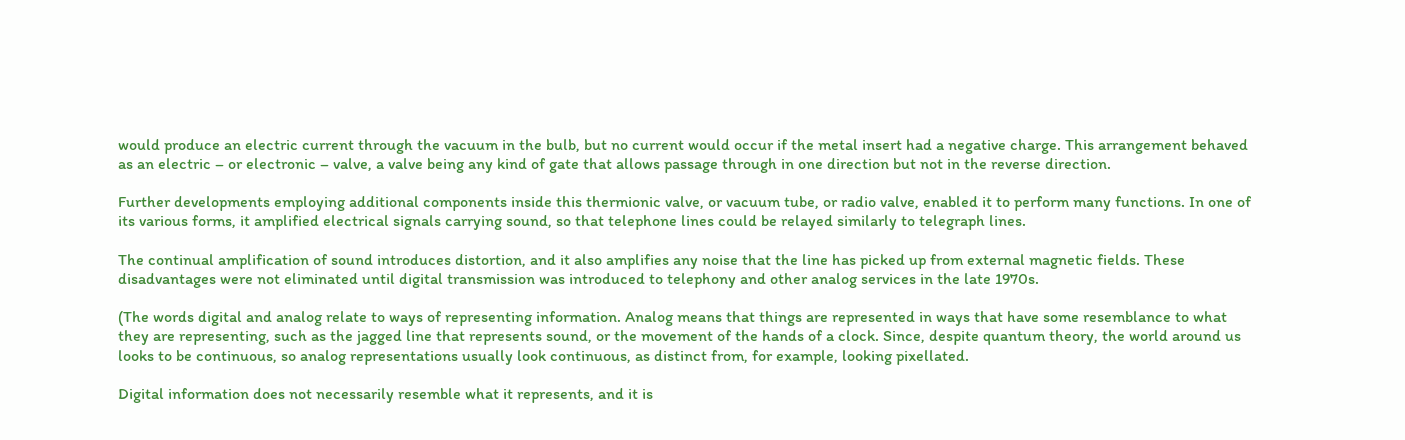would produce an electric current through the vacuum in the bulb, but no current would occur if the metal insert had a negative charge. This arrangement behaved as an electric – or electronic – valve, a valve being any kind of gate that allows passage through in one direction but not in the reverse direction.

Further developments employing additional components inside this thermionic valve, or vacuum tube, or radio valve, enabled it to perform many functions. In one of its various forms, it amplified electrical signals carrying sound, so that telephone lines could be relayed similarly to telegraph lines.

The continual amplification of sound introduces distortion, and it also amplifies any noise that the line has picked up from external magnetic fields. These disadvantages were not eliminated until digital transmission was introduced to telephony and other analog services in the late 1970s.

(The words digital and analog relate to ways of representing information. Analog means that things are represented in ways that have some resemblance to what they are representing, such as the jagged line that represents sound, or the movement of the hands of a clock. Since, despite quantum theory, the world around us looks to be continuous, so analog representations usually look continuous, as distinct from, for example, looking pixellated.

Digital information does not necessarily resemble what it represents, and it is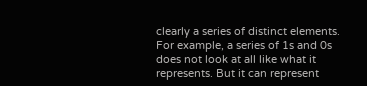clearly a series of distinct elements. For example, a series of 1s and 0s does not look at all like what it represents. But it can represent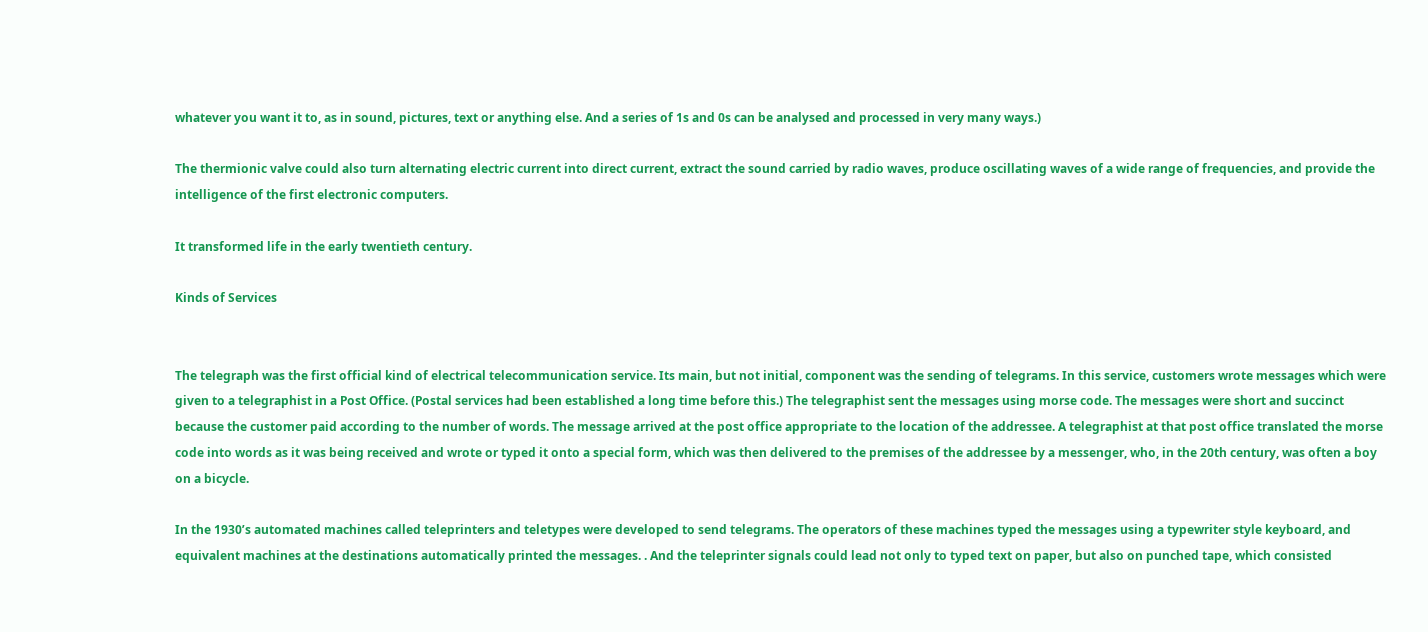whatever you want it to, as in sound, pictures, text or anything else. And a series of 1s and 0s can be analysed and processed in very many ways.)

The thermionic valve could also turn alternating electric current into direct current, extract the sound carried by radio waves, produce oscillating waves of a wide range of frequencies, and provide the intelligence of the first electronic computers.

It transformed life in the early twentieth century.

Kinds of Services


The telegraph was the first official kind of electrical telecommunication service. Its main, but not initial, component was the sending of telegrams. In this service, customers wrote messages which were given to a telegraphist in a Post Office. (Postal services had been established a long time before this.) The telegraphist sent the messages using morse code. The messages were short and succinct because the customer paid according to the number of words. The message arrived at the post office appropriate to the location of the addressee. A telegraphist at that post office translated the morse code into words as it was being received and wrote or typed it onto a special form, which was then delivered to the premises of the addressee by a messenger, who, in the 20th century, was often a boy on a bicycle.

In the 1930’s automated machines called teleprinters and teletypes were developed to send telegrams. The operators of these machines typed the messages using a typewriter style keyboard, and equivalent machines at the destinations automatically printed the messages. . And the teleprinter signals could lead not only to typed text on paper, but also on punched tape, which consisted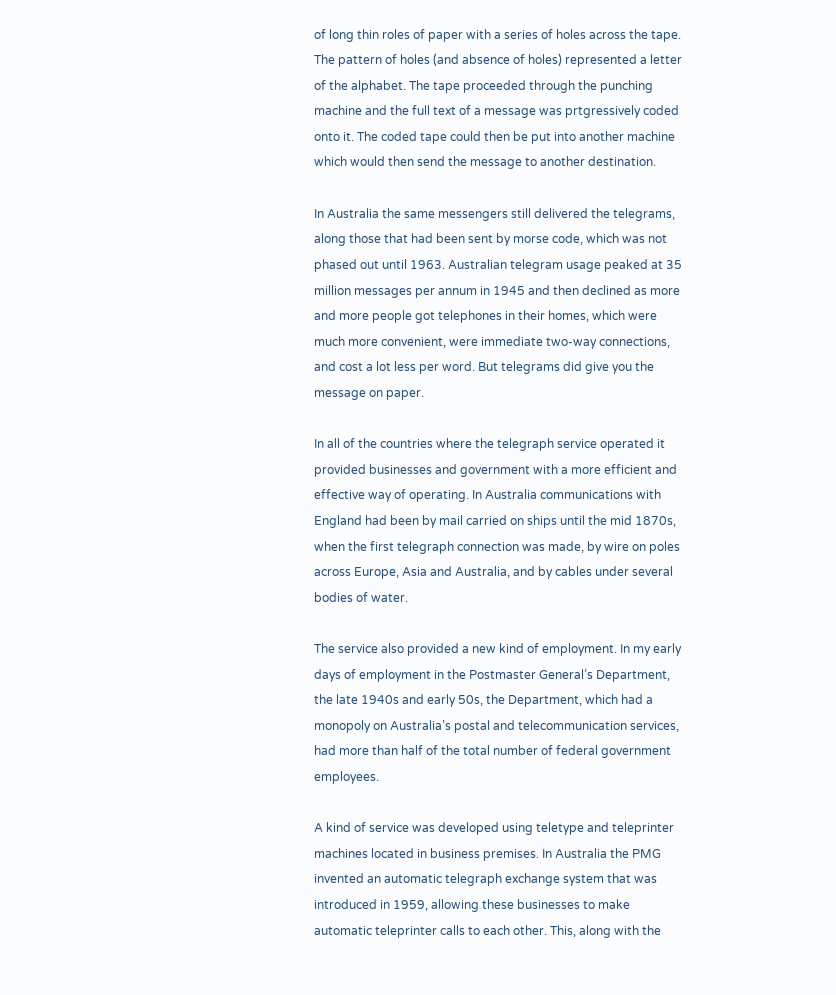of long thin roles of paper with a series of holes across the tape. The pattern of holes (and absence of holes) represented a letter of the alphabet. The tape proceeded through the punching machine and the full text of a message was prtgressively coded onto it. The coded tape could then be put into another machine which would then send the message to another destination.

In Australia the same messengers still delivered the telegrams, along those that had been sent by morse code, which was not phased out until 1963. Australian telegram usage peaked at 35 million messages per annum in 1945 and then declined as more and more people got telephones in their homes, which were much more convenient, were immediate two-way connections, and cost a lot less per word. But telegrams did give you the message on paper.

In all of the countries where the telegraph service operated it provided businesses and government with a more efficient and effective way of operating. In Australia communications with England had been by mail carried on ships until the mid 1870s, when the first telegraph connection was made, by wire on poles across Europe, Asia and Australia, and by cables under several bodies of water.

The service also provided a new kind of employment. In my early days of employment in the Postmaster General’s Department, the late 1940s and early 50s, the Department, which had a monopoly on Australia’s postal and telecommunication services, had more than half of the total number of federal government employees.

A kind of service was developed using teletype and teleprinter machines located in business premises. In Australia the PMG invented an automatic telegraph exchange system that was introduced in 1959, allowing these businesses to make automatic teleprinter calls to each other. This, along with the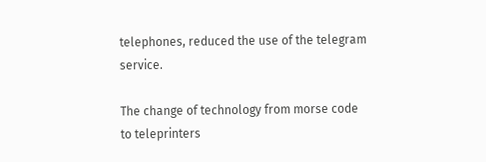telephones, reduced the use of the telegram service.

The change of technology from morse code to teleprinters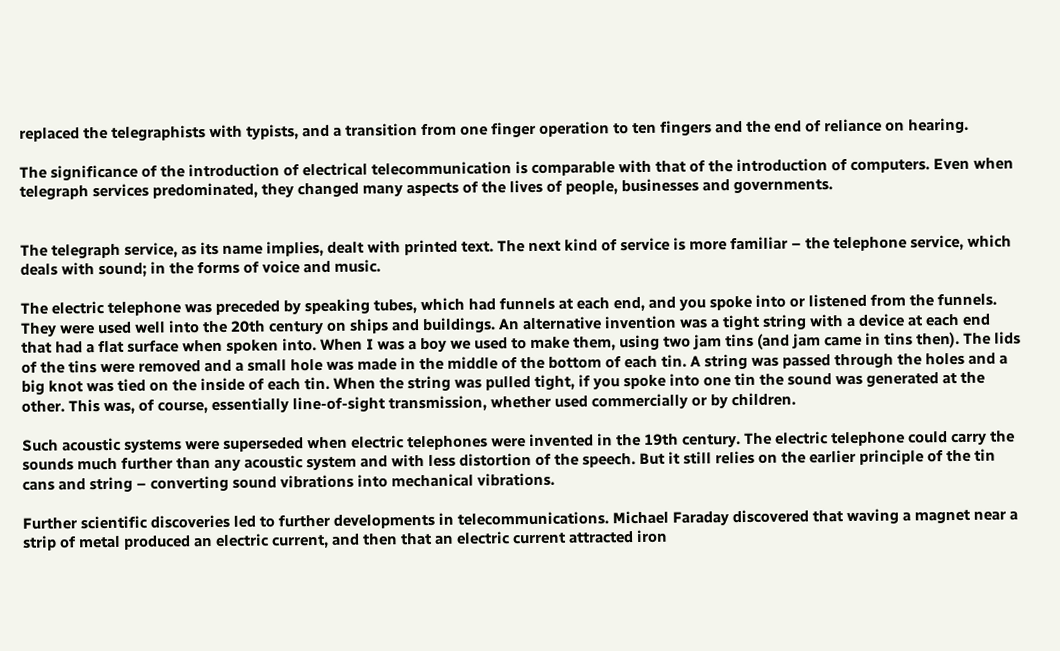replaced the telegraphists with typists, and a transition from one finger operation to ten fingers and the end of reliance on hearing.

The significance of the introduction of electrical telecommunication is comparable with that of the introduction of computers. Even when telegraph services predominated, they changed many aspects of the lives of people, businesses and governments.


The telegraph service, as its name implies, dealt with printed text. The next kind of service is more familiar – the telephone service, which deals with sound; in the forms of voice and music.

The electric telephone was preceded by speaking tubes, which had funnels at each end, and you spoke into or listened from the funnels. They were used well into the 20th century on ships and buildings. An alternative invention was a tight string with a device at each end that had a flat surface when spoken into. When I was a boy we used to make them, using two jam tins (and jam came in tins then). The lids of the tins were removed and a small hole was made in the middle of the bottom of each tin. A string was passed through the holes and a big knot was tied on the inside of each tin. When the string was pulled tight, if you spoke into one tin the sound was generated at the other. This was, of course, essentially line-of-sight transmission, whether used commercially or by children.

Such acoustic systems were superseded when electric telephones were invented in the 19th century. The electric telephone could carry the sounds much further than any acoustic system and with less distortion of the speech. But it still relies on the earlier principle of the tin cans and string – converting sound vibrations into mechanical vibrations.

Further scientific discoveries led to further developments in telecommunications. Michael Faraday discovered that waving a magnet near a strip of metal produced an electric current, and then that an electric current attracted iron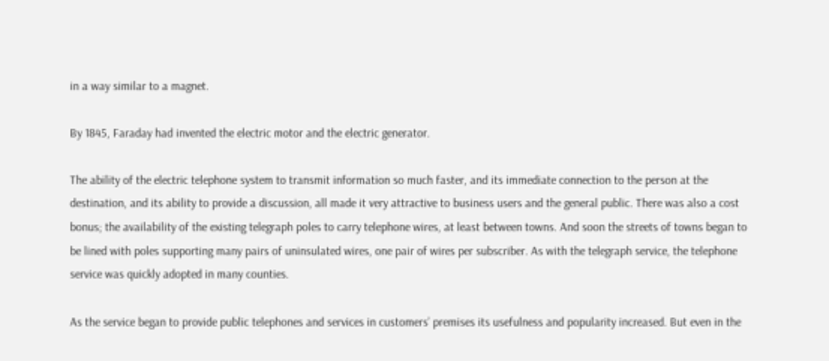in a way similar to a magnet.

By 1845, Faraday had invented the electric motor and the electric generator.

The ability of the electric telephone system to transmit information so much faster, and its immediate connection to the person at the destination, and its ability to provide a discussion, all made it very attractive to business users and the general public. There was also a cost bonus; the availability of the existing telegraph poles to carry telephone wires, at least between towns. And soon the streets of towns began to be lined with poles supporting many pairs of uninsulated wires, one pair of wires per subscriber. As with the telegraph service, the telephone service was quickly adopted in many counties.

As the service began to provide public telephones and services in customers’ premises its usefulness and popularity increased. But even in the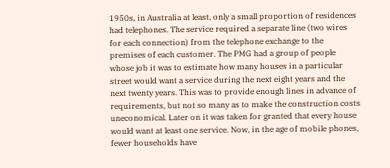1950s, in Australia at least, only a small proportion of residences had telephones. The service required a separate line (two wires for each connection) from the telephone exchange to the premises of each customer. The PMG had a group of people whose job it was to estimate how many houses in a particular street would want a service during the next eight years and the next twenty years. This was to provide enough lines in advance of requirements, but not so many as to make the construction costs uneconomical. Later on it was taken for granted that every house would want at least one service. Now, in the age of mobile phones, fewer households have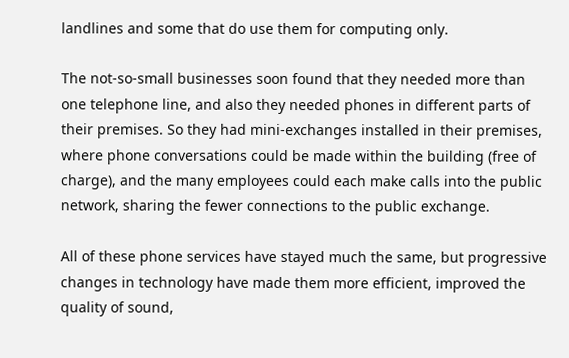landlines and some that do use them for computing only.

The not-so-small businesses soon found that they needed more than one telephone line, and also they needed phones in different parts of their premises. So they had mini-exchanges installed in their premises, where phone conversations could be made within the building (free of charge), and the many employees could each make calls into the public network, sharing the fewer connections to the public exchange.

All of these phone services have stayed much the same, but progressive changes in technology have made them more efficient, improved the quality of sound,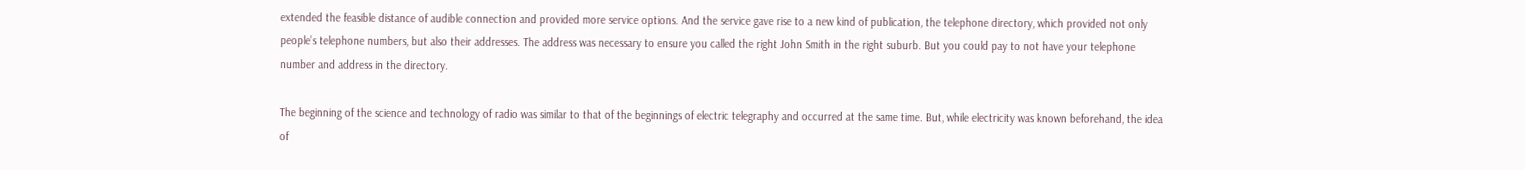extended the feasible distance of audible connection and provided more service options. And the service gave rise to a new kind of publication, the telephone directory, which provided not only people’s telephone numbers, but also their addresses. The address was necessary to ensure you called the right John Smith in the right suburb. But you could pay to not have your telephone number and address in the directory.

The beginning of the science and technology of radio was similar to that of the beginnings of electric telegraphy and occurred at the same time. But, while electricity was known beforehand, the idea of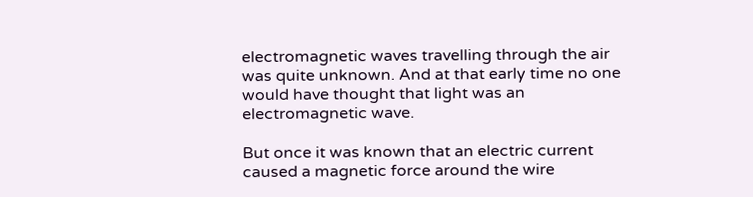electromagnetic waves travelling through the air was quite unknown. And at that early time no one would have thought that light was an electromagnetic wave.

But once it was known that an electric current caused a magnetic force around the wire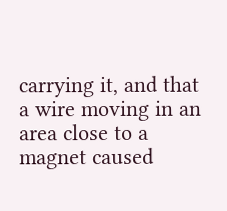carrying it, and that a wire moving in an area close to a magnet caused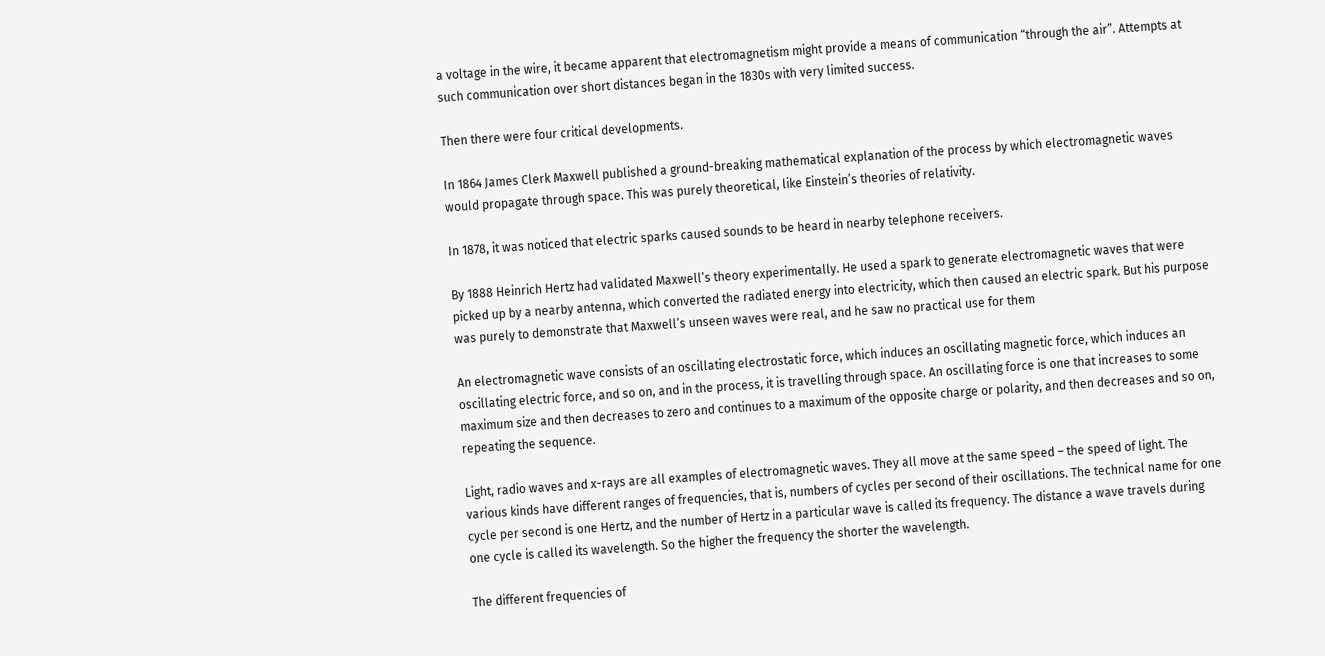a voltage in the wire, it became apparent that electromagnetism might provide a means of communication “through the air”. Attempts at such communication over short distances began in the 1830s with very limited success.

Then there were four critical developments.

In 1864 James Clerk Maxwell published a ground-breaking mathematical explanation of the process by which electromagnetic waves would propagate through space. This was purely theoretical, like Einstein’s theories of relativity.

In 1878, it was noticed that electric sparks caused sounds to be heard in nearby telephone receivers.

By 1888 Heinrich Hertz had validated Maxwell’s theory experimentally. He used a spark to generate electromagnetic waves that were picked up by a nearby antenna, which converted the radiated energy into electricity, which then caused an electric spark. But his purpose was purely to demonstrate that Maxwell’s unseen waves were real, and he saw no practical use for them

An electromagnetic wave consists of an oscillating electrostatic force, which induces an oscillating magnetic force, which induces an oscillating electric force, and so on, and in the process, it is travelling through space. An oscillating force is one that increases to some maximum size and then decreases to zero and continues to a maximum of the opposite charge or polarity, and then decreases and so on, repeating the sequence.

Light, radio waves and x-rays are all examples of electromagnetic waves. They all move at the same speed – the speed of light. The various kinds have different ranges of frequencies, that is, numbers of cycles per second of their oscillations. The technical name for one cycle per second is one Hertz, and the number of Hertz in a particular wave is called its frequency. The distance a wave travels during one cycle is called its wavelength. So the higher the frequency the shorter the wavelength.

The different frequencies of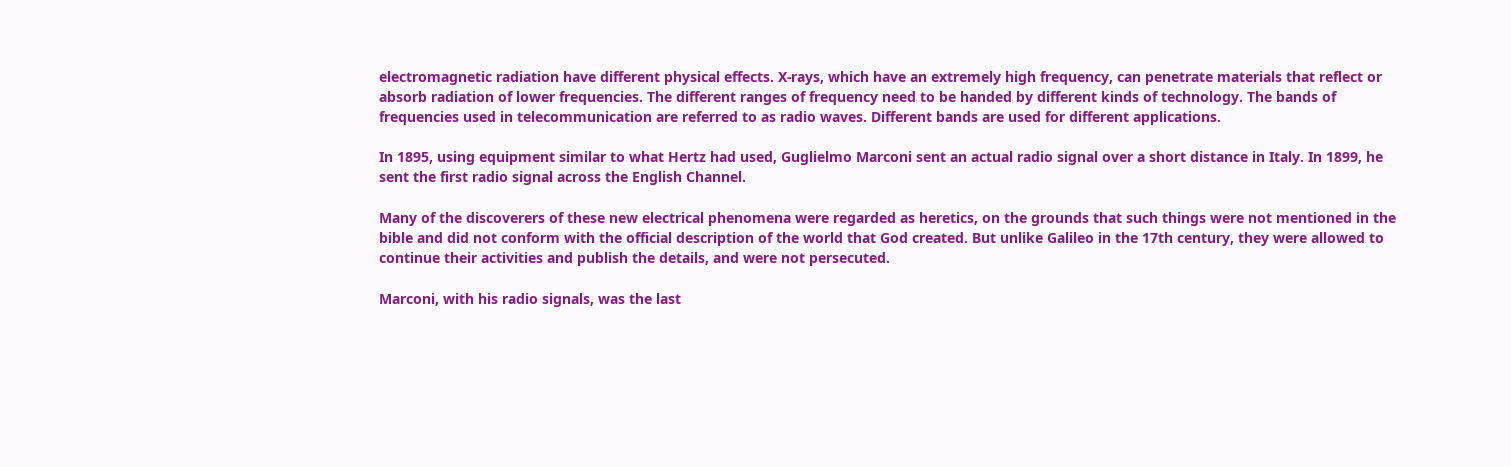electromagnetic radiation have different physical effects. X-rays, which have an extremely high frequency, can penetrate materials that reflect or absorb radiation of lower frequencies. The different ranges of frequency need to be handed by different kinds of technology. The bands of frequencies used in telecommunication are referred to as radio waves. Different bands are used for different applications.

In 1895, using equipment similar to what Hertz had used, Guglielmo Marconi sent an actual radio signal over a short distance in Italy. In 1899, he sent the first radio signal across the English Channel.

Many of the discoverers of these new electrical phenomena were regarded as heretics, on the grounds that such things were not mentioned in the bible and did not conform with the official description of the world that God created. But unlike Galileo in the 17th century, they were allowed to continue their activities and publish the details, and were not persecuted.

Marconi, with his radio signals, was the last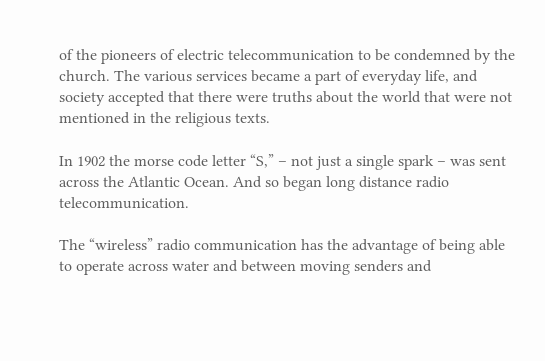of the pioneers of electric telecommunication to be condemned by the church. The various services became a part of everyday life, and society accepted that there were truths about the world that were not mentioned in the religious texts.

In 1902 the morse code letter “S,” – not just a single spark – was sent across the Atlantic Ocean. And so began long distance radio telecommunication.

The “wireless” radio communication has the advantage of being able to operate across water and between moving senders and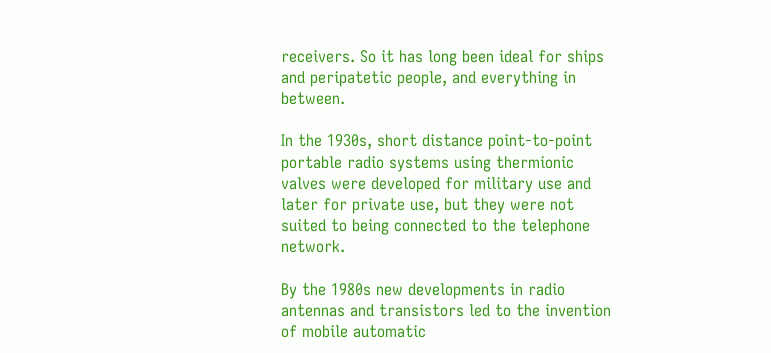receivers. So it has long been ideal for ships and peripatetic people, and everything in between.

In the 1930s, short distance point-to-point portable radio systems using thermionic valves were developed for military use and later for private use, but they were not suited to being connected to the telephone network.

By the 1980s new developments in radio antennas and transistors led to the invention of mobile automatic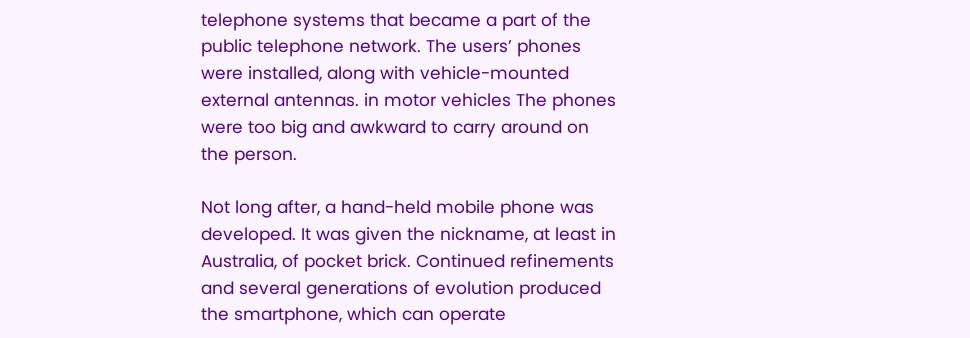telephone systems that became a part of the public telephone network. The users’ phones were installed, along with vehicle-mounted external antennas. in motor vehicles The phones were too big and awkward to carry around on the person.

Not long after, a hand-held mobile phone was developed. It was given the nickname, at least in Australia, of pocket brick. Continued refinements and several generations of evolution produced the smartphone, which can operate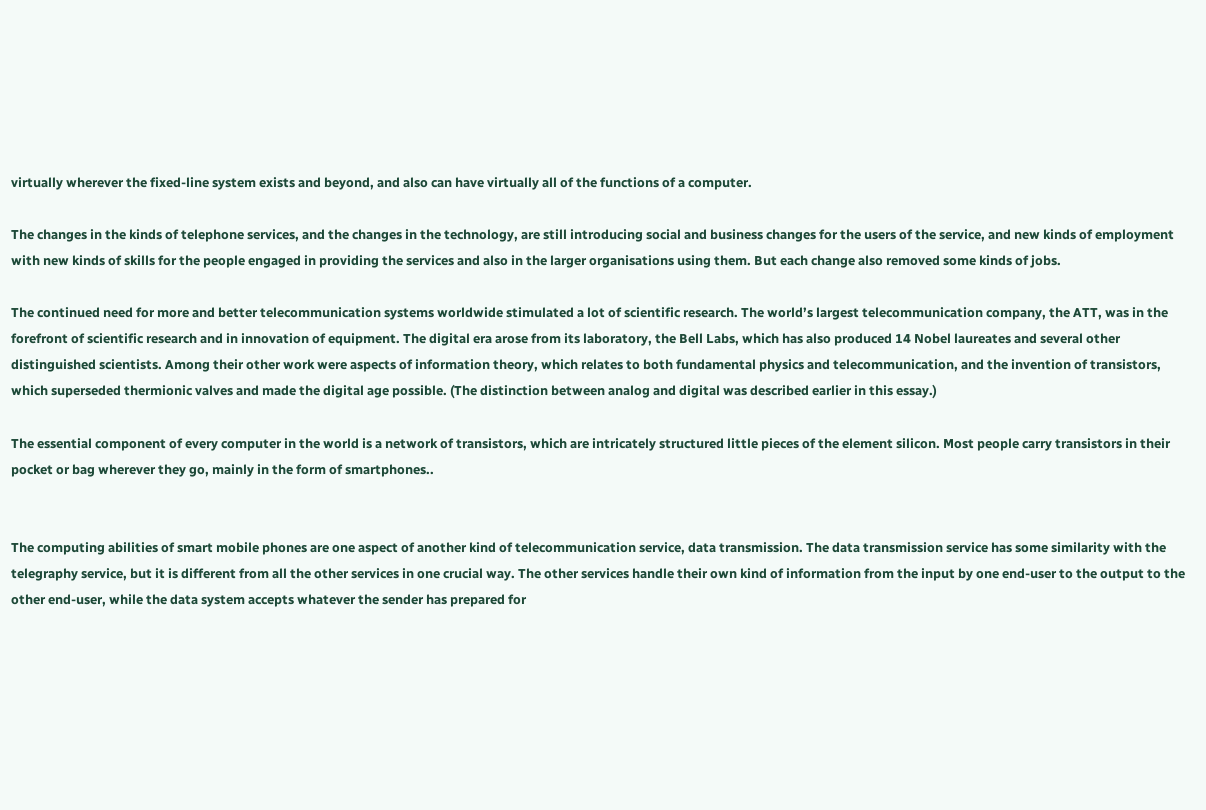virtually wherever the fixed-line system exists and beyond, and also can have virtually all of the functions of a computer.

The changes in the kinds of telephone services, and the changes in the technology, are still introducing social and business changes for the users of the service, and new kinds of employment with new kinds of skills for the people engaged in providing the services and also in the larger organisations using them. But each change also removed some kinds of jobs.

The continued need for more and better telecommunication systems worldwide stimulated a lot of scientific research. The world’s largest telecommunication company, the ATT, was in the forefront of scientific research and in innovation of equipment. The digital era arose from its laboratory, the Bell Labs, which has also produced 14 Nobel laureates and several other distinguished scientists. Among their other work were aspects of information theory, which relates to both fundamental physics and telecommunication, and the invention of transistors, which superseded thermionic valves and made the digital age possible. (The distinction between analog and digital was described earlier in this essay.)

The essential component of every computer in the world is a network of transistors, which are intricately structured little pieces of the element silicon. Most people carry transistors in their pocket or bag wherever they go, mainly in the form of smartphones..


The computing abilities of smart mobile phones are one aspect of another kind of telecommunication service, data transmission. The data transmission service has some similarity with the telegraphy service, but it is different from all the other services in one crucial way. The other services handle their own kind of information from the input by one end-user to the output to the other end-user, while the data system accepts whatever the sender has prepared for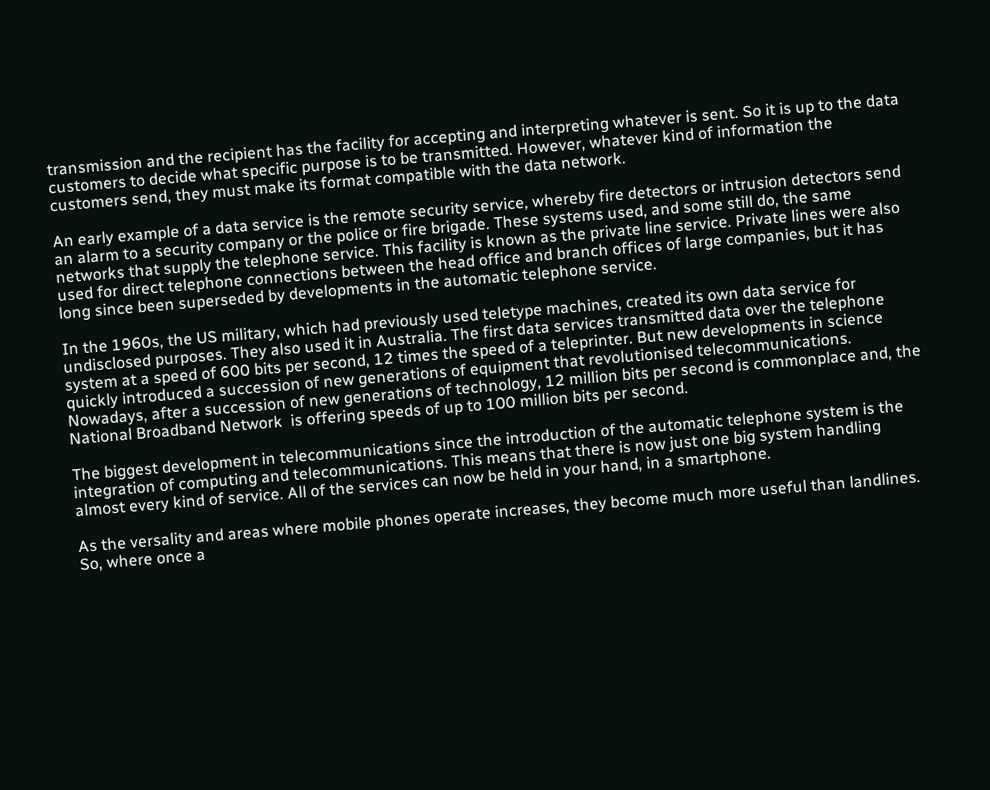transmission and the recipient has the facility for accepting and interpreting whatever is sent. So it is up to the data customers to decide what specific purpose is to be transmitted. However, whatever kind of information the customers send, they must make its format compatible with the data network.

An early example of a data service is the remote security service, whereby fire detectors or intrusion detectors send an alarm to a security company or the police or fire brigade. These systems used, and some still do, the same networks that supply the telephone service. This facility is known as the private line service. Private lines were also used for direct telephone connections between the head office and branch offices of large companies, but it has long since been superseded by developments in the automatic telephone service.

In the 1960s, the US military, which had previously used teletype machines, created its own data service for undisclosed purposes. They also used it in Australia. The first data services transmitted data over the telephone system at a speed of 600 bits per second, 12 times the speed of a teleprinter. But new developments in science quickly introduced a succession of new generations of equipment that revolutionised telecommunications. Nowadays, after a succession of new generations of technology, 12 million bits per second is commonplace and, the National Broadband Network  is offering speeds of up to 100 million bits per second.

The biggest development in telecommunications since the introduction of the automatic telephone system is the integration of computing and telecommunications. This means that there is now just one big system handling almost every kind of service. All of the services can now be held in your hand, in a smartphone.

As the versality and areas where mobile phones operate increases, they become much more useful than landlines. So, where once a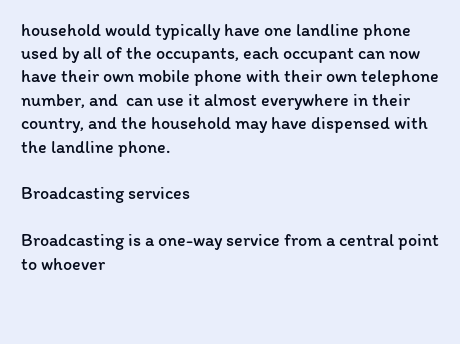household would typically have one landline phone used by all of the occupants, each occupant can now have their own mobile phone with their own telephone number, and  can use it almost everywhere in their country, and the household may have dispensed with the landline phone.

Broadcasting services

Broadcasting is a one-way service from a central point to whoever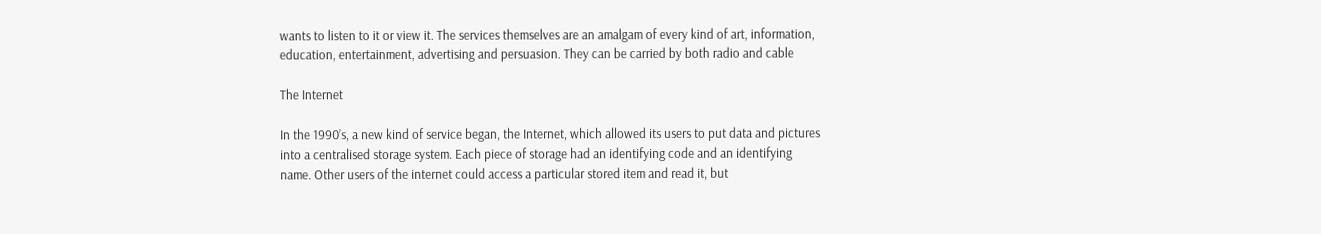wants to listen to it or view it. The services themselves are an amalgam of every kind of art, information, education, entertainment, advertising and persuasion. They can be carried by both radio and cable

The Internet

In the 1990’s, a new kind of service began, the Internet, which allowed its users to put data and pictures into a centralised storage system. Each piece of storage had an identifying code and an identifying name. Other users of the internet could access a particular stored item and read it, but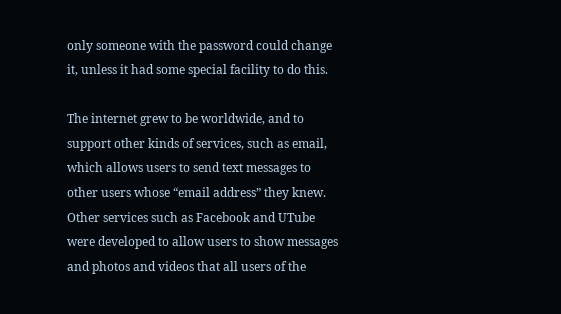only someone with the password could change it, unless it had some special facility to do this.

The internet grew to be worldwide, and to support other kinds of services, such as email, which allows users to send text messages to  other users whose “email address” they knew. Other services such as Facebook and UTube were developed to allow users to show messages and photos and videos that all users of the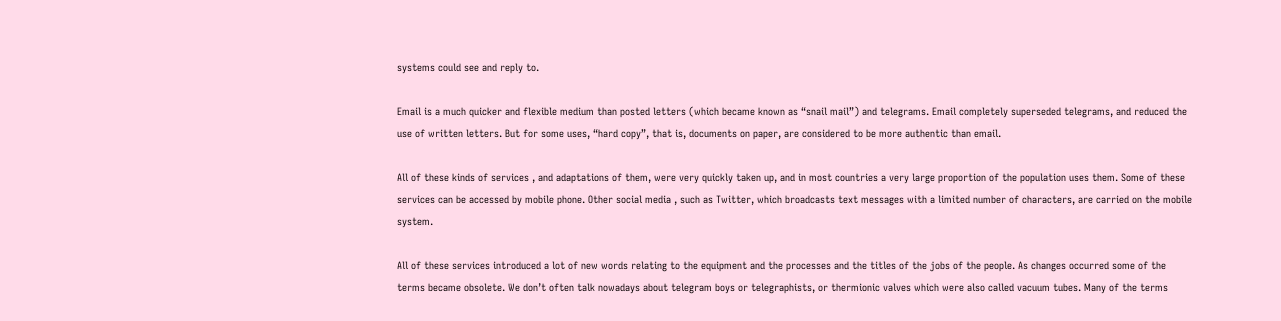systems could see and reply to.

Email is a much quicker and flexible medium than posted letters (which became known as “snail mail”) and telegrams. Email completely superseded telegrams, and reduced the use of written letters. But for some uses, “hard copy”, that is, documents on paper, are considered to be more authentic than email.

All of these kinds of services , and adaptations of them, were very quickly taken up, and in most countries a very large proportion of the population uses them. Some of these services can be accessed by mobile phone. Other social media , such as Twitter, which broadcasts text messages with a limited number of characters, are carried on the mobile system.

All of these services introduced a lot of new words relating to the equipment and the processes and the titles of the jobs of the people. As changes occurred some of the terms became obsolete. We don’t often talk nowadays about telegram boys or telegraphists, or thermionic valves which were also called vacuum tubes. Many of the terms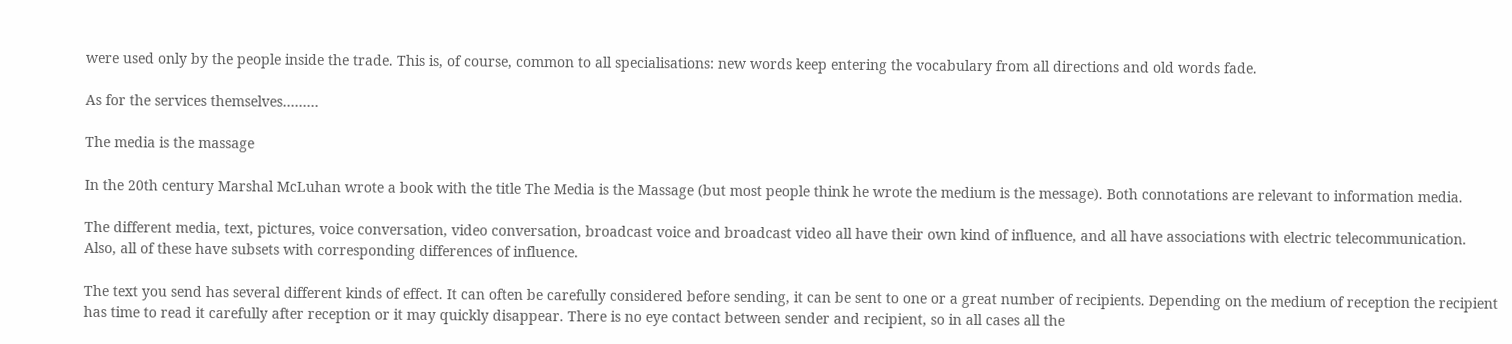were used only by the people inside the trade. This is, of course, common to all specialisations: new words keep entering the vocabulary from all directions and old words fade.

As for the services themselves………

The media is the massage

In the 20th century Marshal McLuhan wrote a book with the title The Media is the Massage (but most people think he wrote the medium is the message). Both connotations are relevant to information media.

The different media, text, pictures, voice conversation, video conversation, broadcast voice and broadcast video all have their own kind of influence, and all have associations with electric telecommunication. Also, all of these have subsets with corresponding differences of influence.

The text you send has several different kinds of effect. It can often be carefully considered before sending, it can be sent to one or a great number of recipients. Depending on the medium of reception the recipient has time to read it carefully after reception or it may quickly disappear. There is no eye contact between sender and recipient, so in all cases all the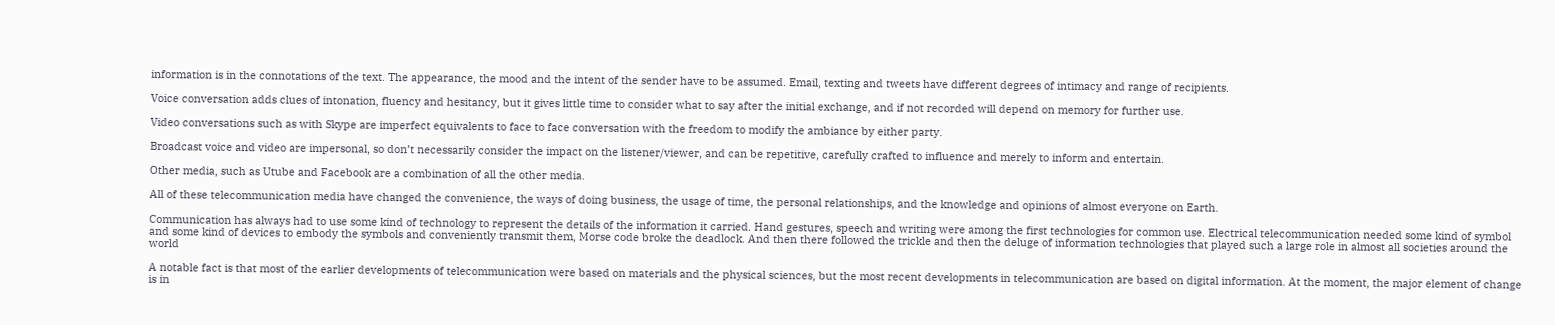information is in the connotations of the text. The appearance, the mood and the intent of the sender have to be assumed. Email, texting and tweets have different degrees of intimacy and range of recipients.

Voice conversation adds clues of intonation, fluency and hesitancy, but it gives little time to consider what to say after the initial exchange, and if not recorded will depend on memory for further use.

Video conversations such as with Skype are imperfect equivalents to face to face conversation with the freedom to modify the ambiance by either party.

Broadcast voice and video are impersonal, so don’t necessarily consider the impact on the listener/viewer, and can be repetitive, carefully crafted to influence and merely to inform and entertain.

Other media, such as Utube and Facebook are a combination of all the other media.

All of these telecommunication media have changed the convenience, the ways of doing business, the usage of time, the personal relationships, and the knowledge and opinions of almost everyone on Earth.

Communication has always had to use some kind of technology to represent the details of the information it carried. Hand gestures, speech and writing were among the first technologies for common use. Electrical telecommunication needed some kind of symbol and some kind of devices to embody the symbols and conveniently transmit them, Morse code broke the deadlock. And then there followed the trickle and then the deluge of information technologies that played such a large role in almost all societies around the world

A notable fact is that most of the earlier developments of telecommunication were based on materials and the physical sciences, but the most recent developments in telecommunication are based on digital information. At the moment, the major element of change is in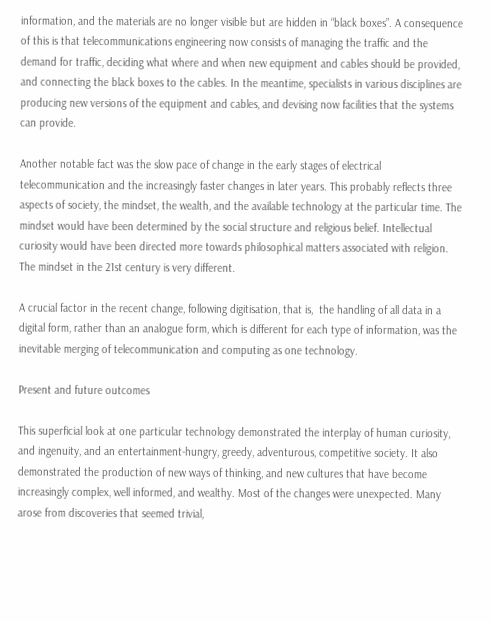information, and the materials are no longer visible but are hidden in “black boxes”. A consequence of this is that telecommunications engineering now consists of managing the traffic and the demand for traffic, deciding what where and when new equipment and cables should be provided, and connecting the black boxes to the cables. In the meantime, specialists in various disciplines are producing new versions of the equipment and cables, and devising now facilities that the systems can provide.

Another notable fact was the slow pace of change in the early stages of electrical telecommunication and the increasingly faster changes in later years. This probably reflects three aspects of society, the mindset, the wealth, and the available technology at the particular time. The mindset would have been determined by the social structure and religious belief. Intellectual curiosity would have been directed more towards philosophical matters associated with religion. The mindset in the 21st century is very different.

A crucial factor in the recent change, following digitisation, that is,  the handling of all data in a digital form, rather than an analogue form, which is different for each type of information, was the inevitable merging of telecommunication and computing as one technology.

Present and future outcomes

This superficial look at one particular technology demonstrated the interplay of human curiosity, and ingenuity, and an entertainment-hungry, greedy, adventurous, competitive society. It also demonstrated the production of new ways of thinking, and new cultures that have become increasingly complex, well informed, and wealthy. Most of the changes were unexpected. Many arose from discoveries that seemed trivial,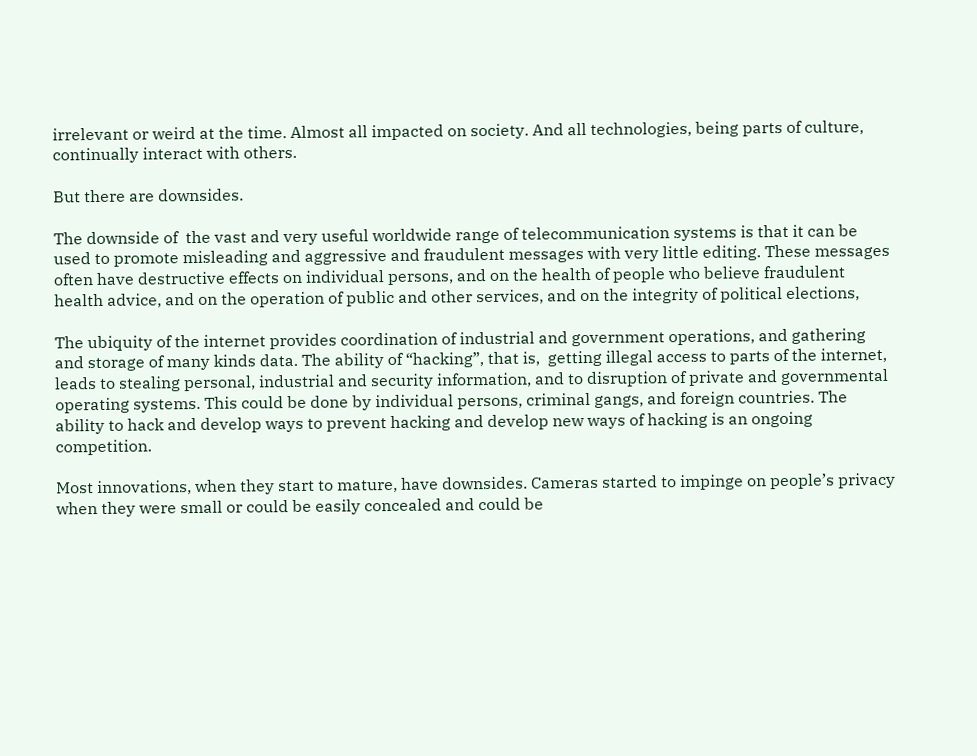irrelevant or weird at the time. Almost all impacted on society. And all technologies, being parts of culture, continually interact with others.

But there are downsides.

The downside of  the vast and very useful worldwide range of telecommunication systems is that it can be used to promote misleading and aggressive and fraudulent messages with very little editing. These messages often have destructive effects on individual persons, and on the health of people who believe fraudulent health advice, and on the operation of public and other services, and on the integrity of political elections,

The ubiquity of the internet provides coordination of industrial and government operations, and gathering  and storage of many kinds data. The ability of “hacking”, that is,  getting illegal access to parts of the internet, leads to stealing personal, industrial and security information, and to disruption of private and governmental operating systems. This could be done by individual persons, criminal gangs, and foreign countries. The ability to hack and develop ways to prevent hacking and develop new ways of hacking is an ongoing competition.

Most innovations, when they start to mature, have downsides. Cameras started to impinge on people’s privacy when they were small or could be easily concealed and could be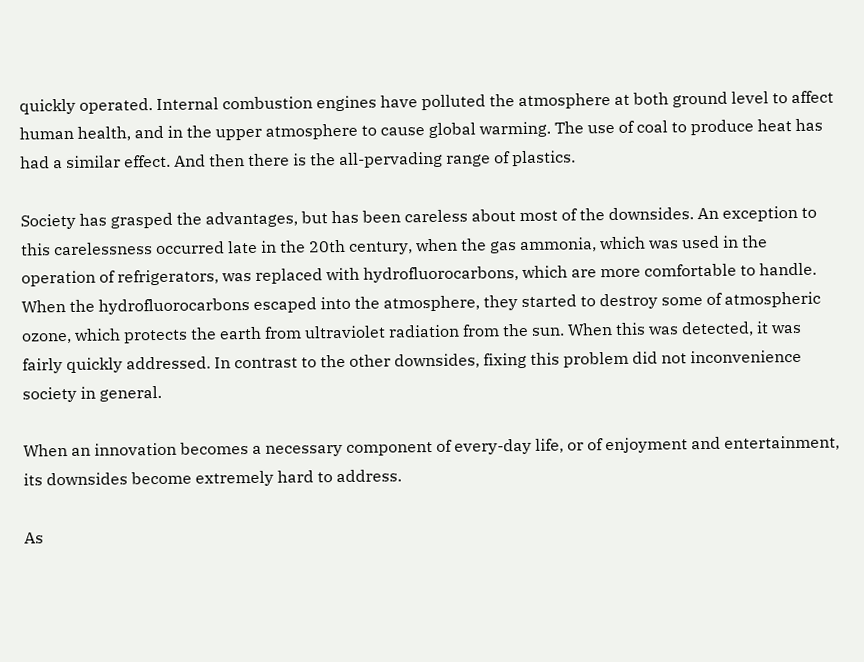quickly operated. Internal combustion engines have polluted the atmosphere at both ground level to affect human health, and in the upper atmosphere to cause global warming. The use of coal to produce heat has had a similar effect. And then there is the all-pervading range of plastics.

Society has grasped the advantages, but has been careless about most of the downsides. An exception to this carelessness occurred late in the 20th century, when the gas ammonia, which was used in the operation of refrigerators, was replaced with hydrofluorocarbons, which are more comfortable to handle. When the hydrofluorocarbons escaped into the atmosphere, they started to destroy some of atmospheric ozone, which protects the earth from ultraviolet radiation from the sun. When this was detected, it was fairly quickly addressed. In contrast to the other downsides, fixing this problem did not inconvenience society in general.

When an innovation becomes a necessary component of every-day life, or of enjoyment and entertainment, its downsides become extremely hard to address.

As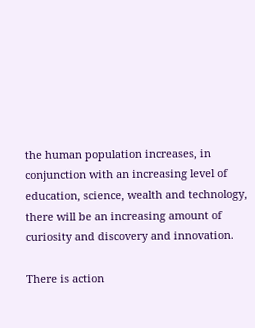the human population increases, in conjunction with an increasing level of education, science, wealth and technology, there will be an increasing amount of curiosity and discovery and innovation.

There is action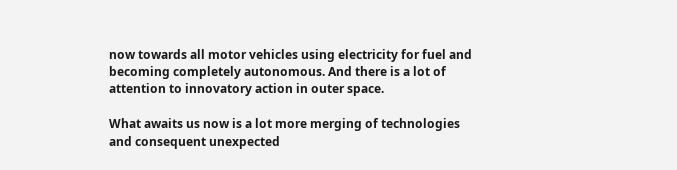now towards all motor vehicles using electricity for fuel and becoming completely autonomous. And there is a lot of attention to innovatory action in outer space.

What awaits us now is a lot more merging of technologies and consequent unexpected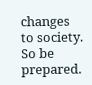changes to society. So be prepared.